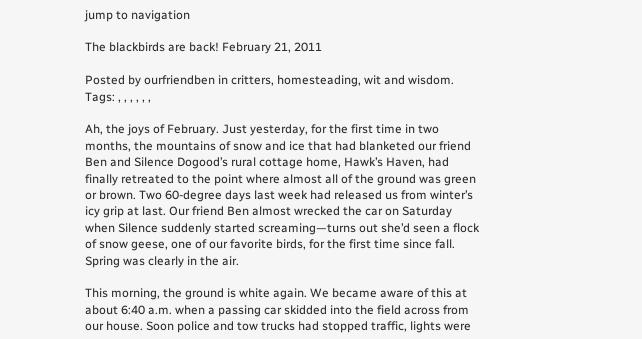jump to navigation

The blackbirds are back! February 21, 2011

Posted by ourfriendben in critters, homesteading, wit and wisdom.
Tags: , , , , , ,

Ah, the joys of February. Just yesterday, for the first time in two months, the mountains of snow and ice that had blanketed our friend Ben and Silence Dogood’s rural cottage home, Hawk’s Haven, had finally retreated to the point where almost all of the ground was green or brown. Two 60-degree days last week had released us from winter’s icy grip at last. Our friend Ben almost wrecked the car on Saturday when Silence suddenly started screaming—turns out she’d seen a flock of snow geese, one of our favorite birds, for the first time since fall. Spring was clearly in the air.

This morning, the ground is white again. We became aware of this at about 6:40 a.m. when a passing car skidded into the field across from our house. Soon police and tow trucks had stopped traffic, lights were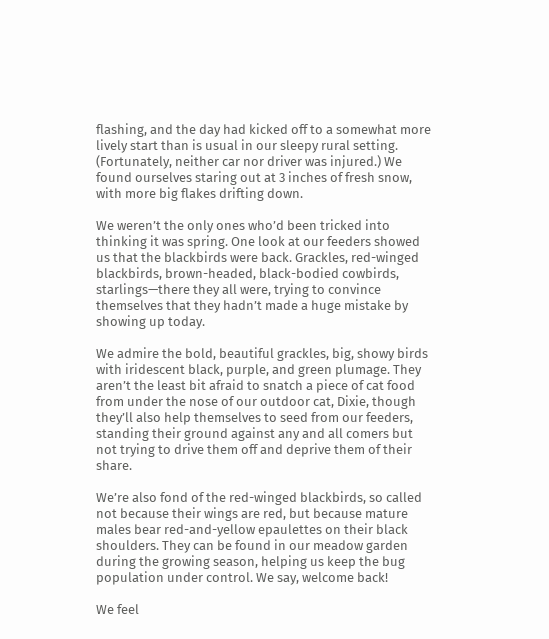flashing, and the day had kicked off to a somewhat more lively start than is usual in our sleepy rural setting. (Fortunately, neither car nor driver was injured.) We found ourselves staring out at 3 inches of fresh snow, with more big flakes drifting down.

We weren’t the only ones who’d been tricked into thinking it was spring. One look at our feeders showed us that the blackbirds were back. Grackles, red-winged blackbirds, brown-headed, black-bodied cowbirds, starlings—there they all were, trying to convince themselves that they hadn’t made a huge mistake by showing up today.

We admire the bold, beautiful grackles, big, showy birds with iridescent black, purple, and green plumage. They aren’t the least bit afraid to snatch a piece of cat food from under the nose of our outdoor cat, Dixie, though they’ll also help themselves to seed from our feeders, standing their ground against any and all comers but not trying to drive them off and deprive them of their share.

We’re also fond of the red-winged blackbirds, so called not because their wings are red, but because mature males bear red-and-yellow epaulettes on their black shoulders. They can be found in our meadow garden during the growing season, helping us keep the bug population under control. We say, welcome back!

We feel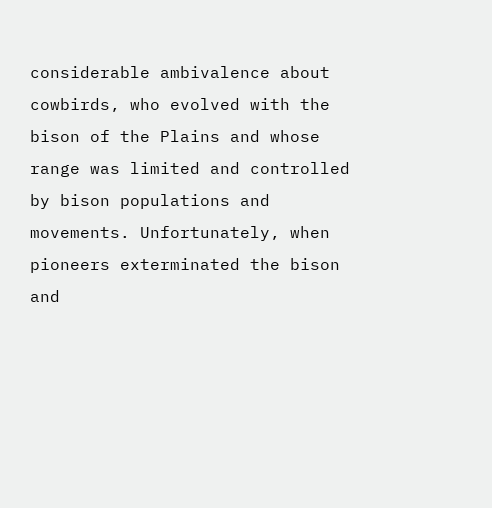considerable ambivalence about cowbirds, who evolved with the bison of the Plains and whose range was limited and controlled by bison populations and movements. Unfortunately, when pioneers exterminated the bison and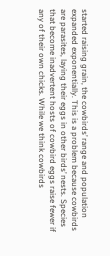started raising grain, the cowbirds’ range and population expanded exponentially. This is a problem because cowbirds are parasites, laying their eggs in other birds’ nests. Species that become inadvertent hosts of cowbird eggs raise fewer if any of their own chicks. While we think cowbirds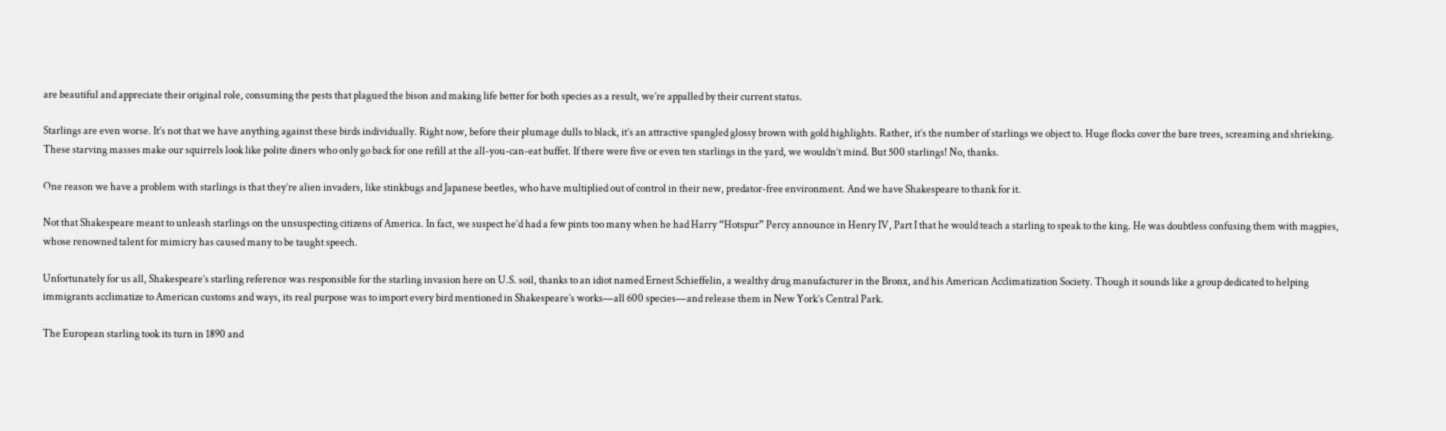are beautiful and appreciate their original role, consuming the pests that plagued the bison and making life better for both species as a result, we’re appalled by their current status.

Starlings are even worse. It’s not that we have anything against these birds individually. Right now, before their plumage dulls to black, it’s an attractive spangled glossy brown with gold highlights. Rather, it’s the number of starlings we object to. Huge flocks cover the bare trees, screaming and shrieking. These starving masses make our squirrels look like polite diners who only go back for one refill at the all-you-can-eat buffet. If there were five or even ten starlings in the yard, we wouldn’t mind. But 500 starlings! No, thanks.

One reason we have a problem with starlings is that they’re alien invaders, like stinkbugs and Japanese beetles, who have multiplied out of control in their new, predator-free environment. And we have Shakespeare to thank for it.

Not that Shakespeare meant to unleash starlings on the unsuspecting citizens of America. In fact, we suspect he’d had a few pints too many when he had Harry “Hotspur” Percy announce in Henry IV, Part I that he would teach a starling to speak to the king. He was doubtless confusing them with magpies, whose renowned talent for mimicry has caused many to be taught speech.

Unfortunately for us all, Shakespeare’s starling reference was responsible for the starling invasion here on U.S. soil, thanks to an idiot named Ernest Schieffelin, a wealthy drug manufacturer in the Bronx, and his American Acclimatization Society. Though it sounds like a group dedicated to helping immigrants acclimatize to American customs and ways, its real purpose was to import every bird mentioned in Shakespeare’s works—all 600 species—and release them in New York’s Central Park.

The European starling took its turn in 1890 and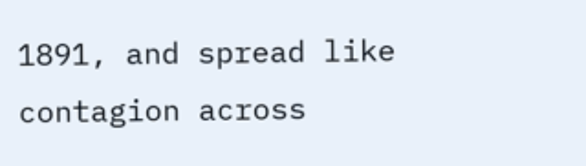1891, and spread like contagion across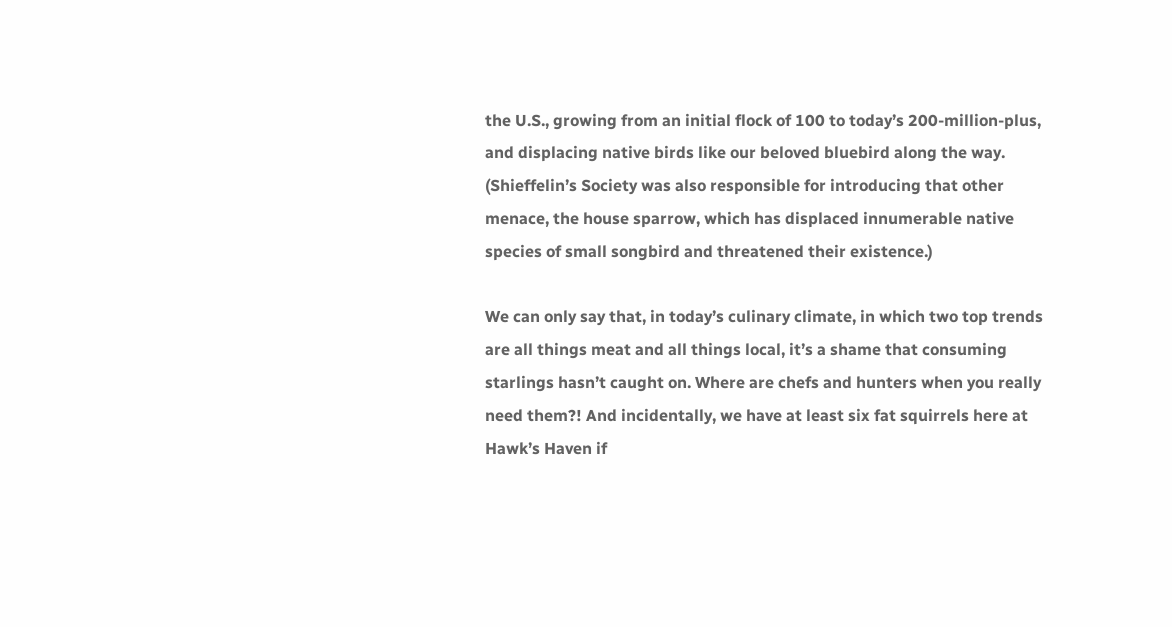the U.S., growing from an initial flock of 100 to today’s 200-million-plus, and displacing native birds like our beloved bluebird along the way. (Shieffelin’s Society was also responsible for introducing that other menace, the house sparrow, which has displaced innumerable native species of small songbird and threatened their existence.)

We can only say that, in today’s culinary climate, in which two top trends are all things meat and all things local, it’s a shame that consuming starlings hasn’t caught on. Where are chefs and hunters when you really need them?! And incidentally, we have at least six fat squirrels here at Hawk’s Haven if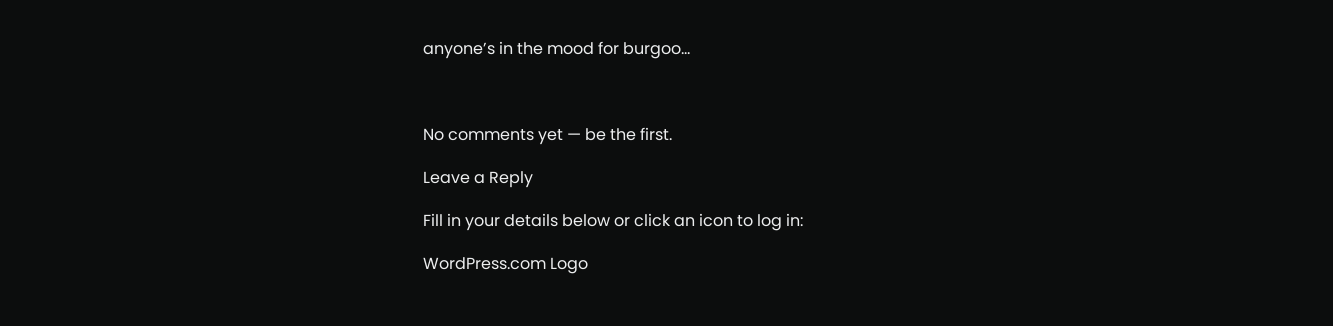anyone’s in the mood for burgoo…



No comments yet — be the first.

Leave a Reply

Fill in your details below or click an icon to log in:

WordPress.com Logo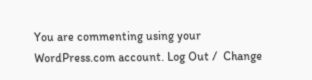You are commenting using your WordPress.com account. Log Out /  Change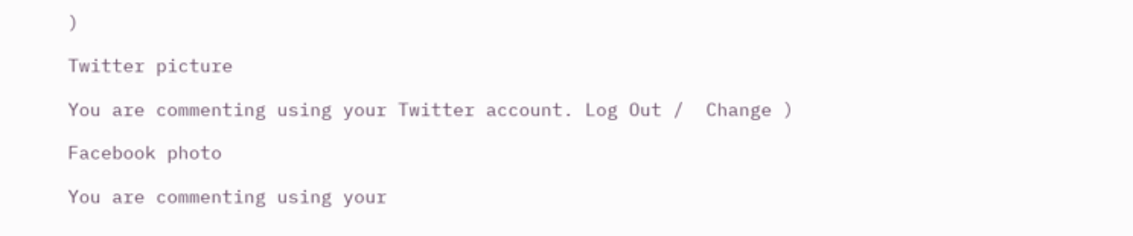)

Twitter picture

You are commenting using your Twitter account. Log Out /  Change )

Facebook photo

You are commenting using your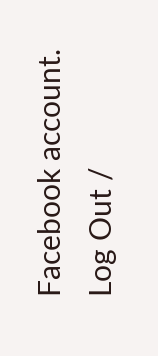Facebook account. Log Out /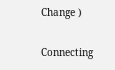Change )

Connecting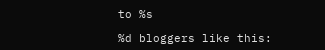to %s

%d bloggers like this: